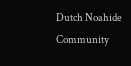Dutch Noahide Community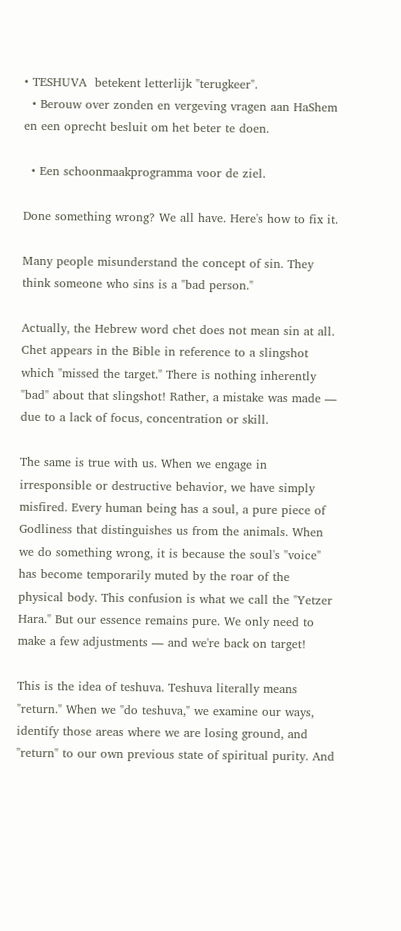• TESHUVA  betekent letterlijk "terugkeer".
  • Berouw over zonden en vergeving vragen aan HaShem en een oprecht besluit om het beter te doen.

  • Een schoonmaakprogramma voor de ziel.

Done something wrong? We all have. Here's how to fix it.

Many people misunderstand the concept of sin. They think someone who sins is a "bad person."

Actually, the Hebrew word chet does not mean sin at all. Chet appears in the Bible in reference to a slingshot which "missed the target." There is nothing inherently "bad" about that slingshot! Rather, a mistake was made ― due to a lack of focus, concentration or skill.

The same is true with us. When we engage in irresponsible or destructive behavior, we have simply misfired. Every human being has a soul, a pure piece of Godliness that distinguishes us from the animals. When we do something wrong, it is because the soul's "voice" has become temporarily muted by the roar of the physical body. This confusion is what we call the "Yetzer Hara." But our essence remains pure. We only need to make a few adjustments ― and we're back on target!

This is the idea of teshuva. Teshuva literally means "return." When we "do teshuva," we examine our ways, identify those areas where we are losing ground, and "return" to our own previous state of spiritual purity. And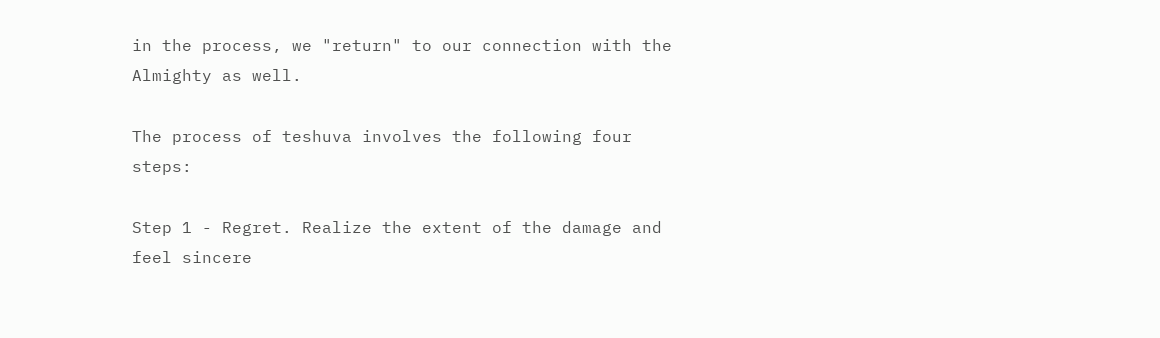in the process, we "return" to our connection with the Almighty as well.

The process of teshuva involves the following four steps:

Step 1 - Regret. Realize the extent of the damage and feel sincere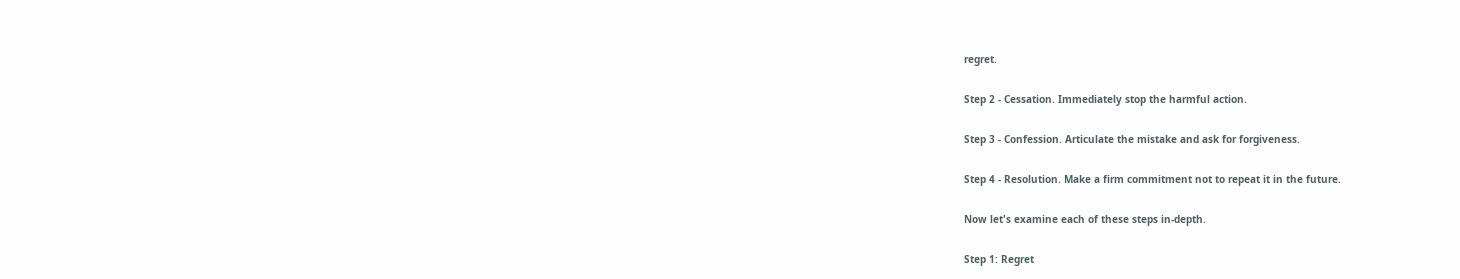regret.

Step 2 - Cessation. Immediately stop the harmful action.

Step 3 - Confession. Articulate the mistake and ask for forgiveness.

Step 4 - Resolution. Make a firm commitment not to repeat it in the future.

Now let's examine each of these steps in-depth.

Step 1: Regret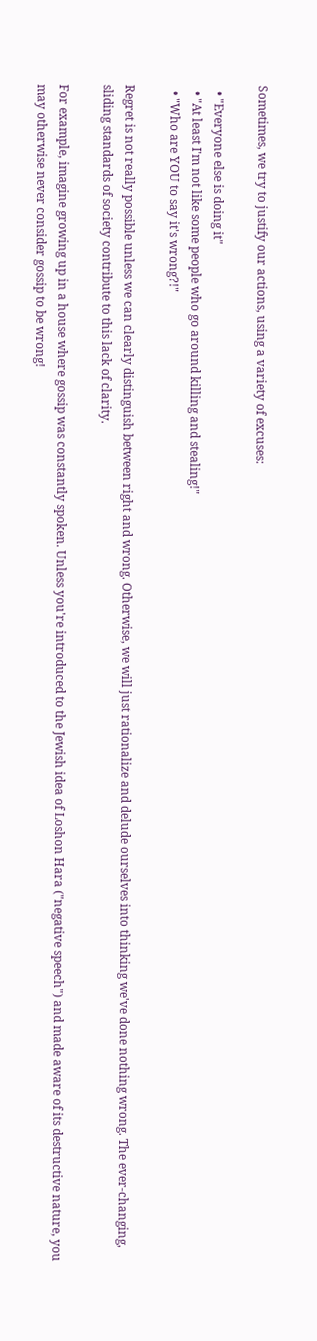Sometimes, we try to justify our actions, using a variety of excuses:

  • "Everyone else is doing it"
  • "At least I'm not like some people who go around killing and stealing!"
  • "Who are YOU to say it's wrong?!"

Regret is not really possible unless we can clearly distinguish between right and wrong. Otherwise, we will just rationalize and delude ourselves into thinking we've done nothing wrong. The ever-changing, sliding standards of society contribute to this lack of clarity.

For example, imagine growing up in a house where gossip was constantly spoken. Unless you're introduced to the Jewish idea of Loshon Hara ("negative speech") and made aware of its destructive nature, you may otherwise never consider gossip to be wrong!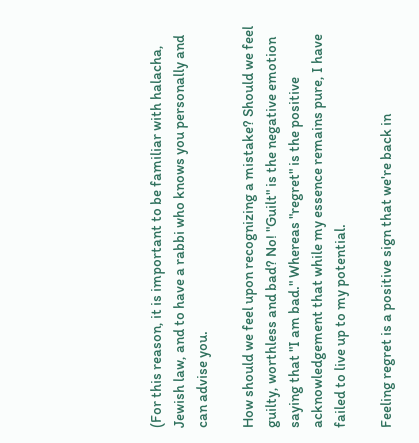(For this reason, it is important to be familiar with halacha, Jewish law, and to have a rabbi who knows you personally and can advise you.

How should we feel upon recognizing a mistake? Should we feel guilty, worthless and bad? No! "Guilt" is the negative emotion saying that "I am bad." Whereas "regret" is the positive acknowledgement that while my essence remains pure, I have failed to live up to my potential.

Feeling regret is a positive sign that we're back in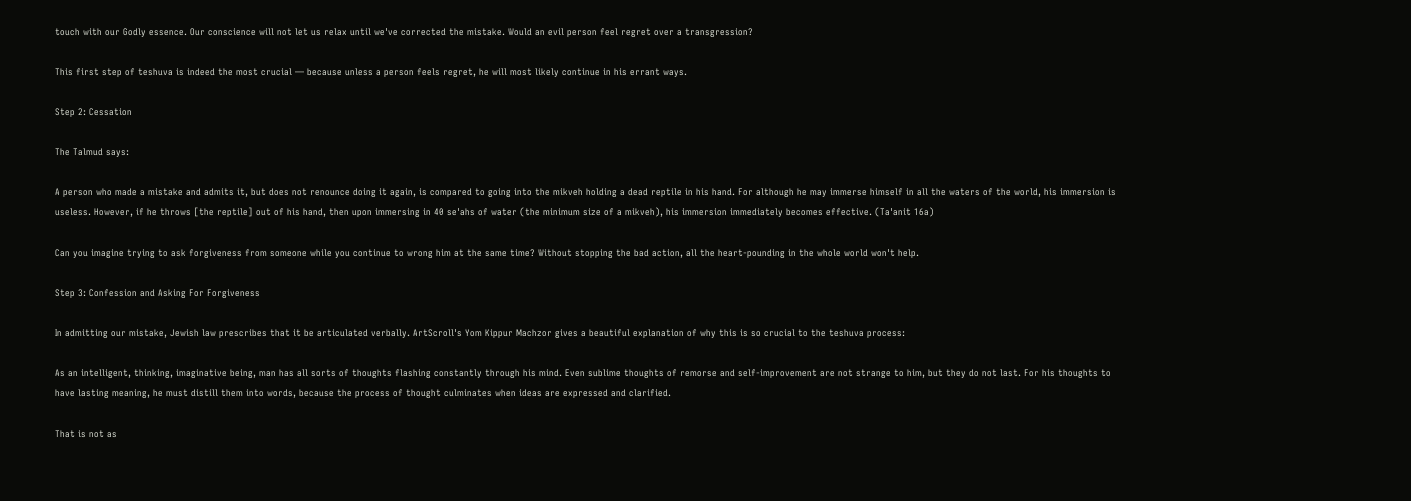touch with our Godly essence. Our conscience will not let us relax until we've corrected the mistake. Would an evil person feel regret over a transgression?

This first step of teshuva is indeed the most crucial ― because unless a person feels regret, he will most likely continue in his errant ways.

Step 2: Cessation

The Talmud says:

A person who made a mistake and admits it, but does not renounce doing it again, is compared to going into the mikveh holding a dead reptile in his hand. For although he may immerse himself in all the waters of the world, his immersion is useless. However, if he throws [the reptile] out of his hand, then upon immersing in 40 se'ahs of water (the minimum size of a mikveh), his immersion immediately becomes effective. (Ta'anit 16a)

Can you imagine trying to ask forgiveness from someone while you continue to wrong him at the same time? Without stopping the bad action, all the heart-pounding in the whole world won't help.

Step 3: Confession and Asking For Forgiveness

In admitting our mistake, Jewish law prescribes that it be articulated verbally. ArtScroll's Yom Kippur Machzor gives a beautiful explanation of why this is so crucial to the teshuva process:

As an intelligent, thinking, imaginative being, man has all sorts of thoughts flashing constantly through his mind. Even sublime thoughts of remorse and self-improvement are not strange to him, but they do not last. For his thoughts to have lasting meaning, he must distill them into words, because the process of thought culminates when ideas are expressed and clarified.

That is not as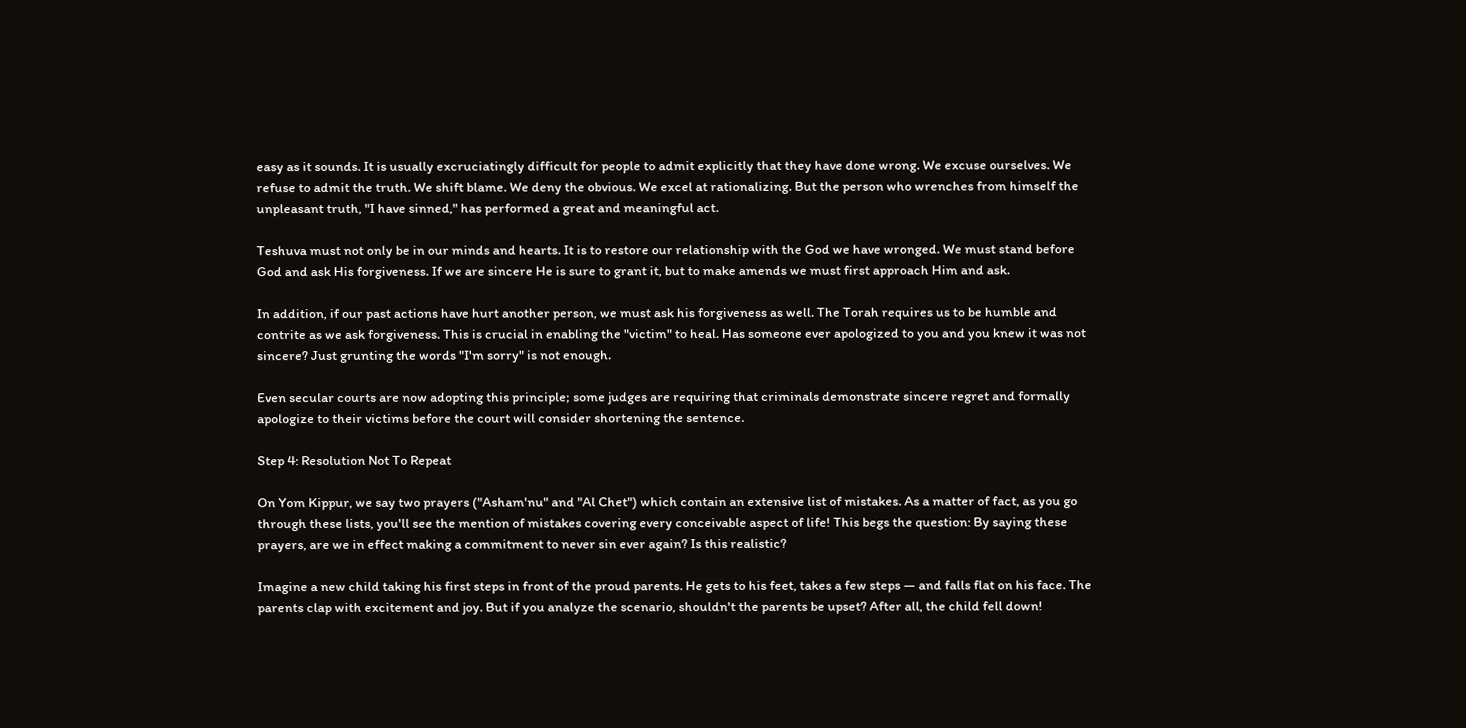easy as it sounds. It is usually excruciatingly difficult for people to admit explicitly that they have done wrong. We excuse ourselves. We refuse to admit the truth. We shift blame. We deny the obvious. We excel at rationalizing. But the person who wrenches from himself the unpleasant truth, "I have sinned," has performed a great and meaningful act.

Teshuva must not only be in our minds and hearts. It is to restore our relationship with the God we have wronged. We must stand before God and ask His forgiveness. If we are sincere He is sure to grant it, but to make amends we must first approach Him and ask.

In addition, if our past actions have hurt another person, we must ask his forgiveness as well. The Torah requires us to be humble and contrite as we ask forgiveness. This is crucial in enabling the "victim" to heal. Has someone ever apologized to you and you knew it was not sincere? Just grunting the words "I'm sorry" is not enough.

Even secular courts are now adopting this principle; some judges are requiring that criminals demonstrate sincere regret and formally apologize to their victims before the court will consider shortening the sentence.

Step 4: Resolution Not To Repeat

On Yom Kippur, we say two prayers ("Asham'nu" and "Al Chet") which contain an extensive list of mistakes. As a matter of fact, as you go through these lists, you'll see the mention of mistakes covering every conceivable aspect of life! This begs the question: By saying these prayers, are we in effect making a commitment to never sin ever again? Is this realistic?

Imagine a new child taking his first steps in front of the proud parents. He gets to his feet, takes a few steps ― and falls flat on his face. The parents clap with excitement and joy. But if you analyze the scenario, shouldn't the parents be upset? After all, the child fell down!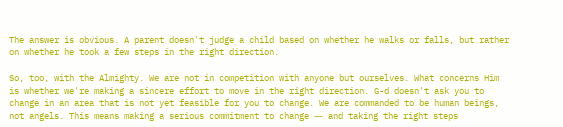The answer is obvious. A parent doesn't judge a child based on whether he walks or falls, but rather on whether he took a few steps in the right direction.

So, too, with the Almighty. We are not in competition with anyone but ourselves. What concerns Him is whether we're making a sincere effort to move in the right direction. G-d doesn't ask you to change in an area that is not yet feasible for you to change. We are commanded to be human beings, not angels. This means making a serious commitment to change ― and taking the right steps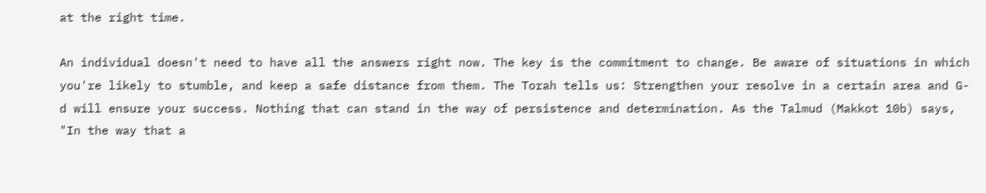at the right time.

An individual doesn't need to have all the answers right now. The key is the commitment to change. Be aware of situations in which you're likely to stumble, and keep a safe distance from them. The Torah tells us: Strengthen your resolve in a certain area and G-d will ensure your success. Nothing that can stand in the way of persistence and determination. As the Talmud (Makkot 10b) says, "In the way that a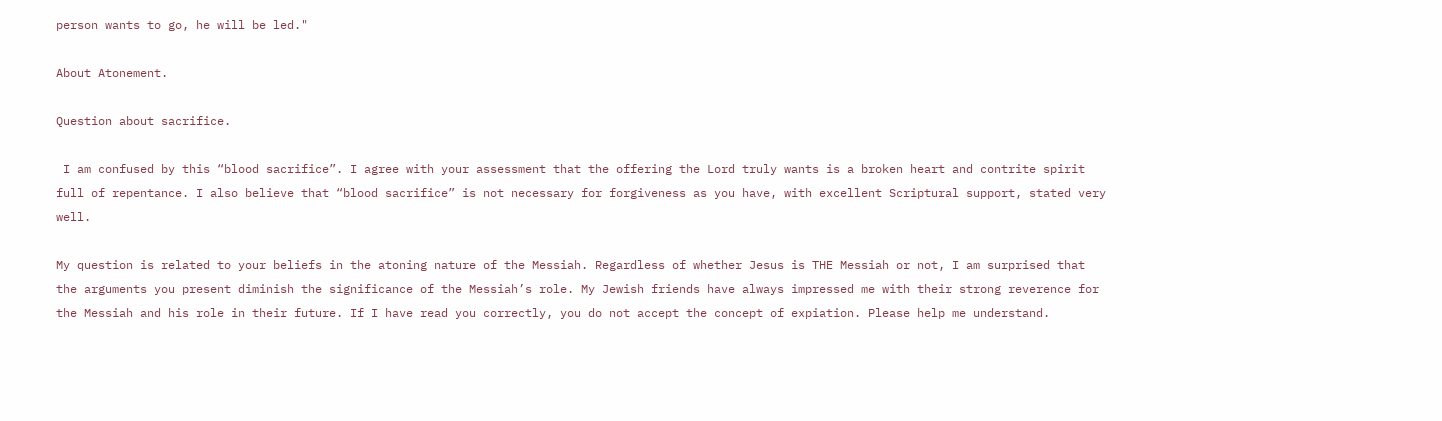person wants to go, he will be led."

About Atonement.

Question about sacrifice.

 I am confused by this “blood sacrifice”. I agree with your assessment that the offering the Lord truly wants is a broken heart and contrite spirit full of repentance. I also believe that “blood sacrifice” is not necessary for forgiveness as you have, with excellent Scriptural support, stated very well.

My question is related to your beliefs in the atoning nature of the Messiah. Regardless of whether Jesus is THE Messiah or not, I am surprised that the arguments you present diminish the significance of the Messiah’s role. My Jewish friends have always impressed me with their strong reverence for the Messiah and his role in their future. If I have read you correctly, you do not accept the concept of expiation. Please help me understand.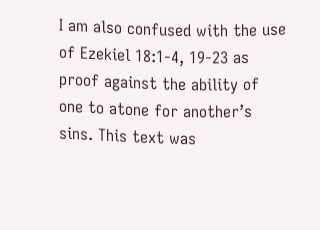I am also confused with the use of Ezekiel 18:1-4, 19-23 as proof against the ability of one to atone for another’s sins. This text was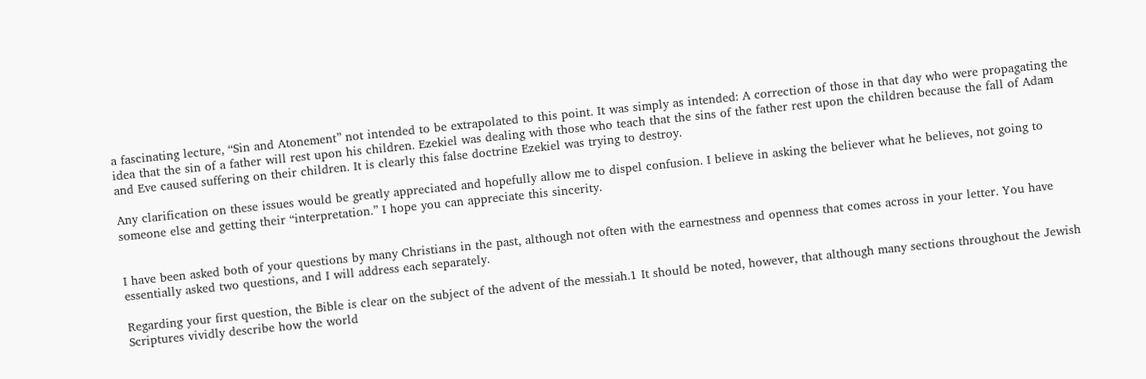a fascinating lecture, “Sin and Atonement” not intended to be extrapolated to this point. It was simply as intended: A correction of those in that day who were propagating the idea that the sin of a father will rest upon his children. Ezekiel was dealing with those who teach that the sins of the father rest upon the children because the fall of Adam and Eve caused suffering on their children. It is clearly this false doctrine Ezekiel was trying to destroy.

Any clarification on these issues would be greatly appreciated and hopefully allow me to dispel confusion. I believe in asking the believer what he believes, not going to someone else and getting their “interpretation.” I hope you can appreciate this sincerity.


I have been asked both of your questions by many Christians in the past, although not often with the earnestness and openness that comes across in your letter. You have essentially asked two questions, and I will address each separately.

Regarding your first question, the Bible is clear on the subject of the advent of the messiah.1 It should be noted, however, that although many sections throughout the Jewish Scriptures vividly describe how the world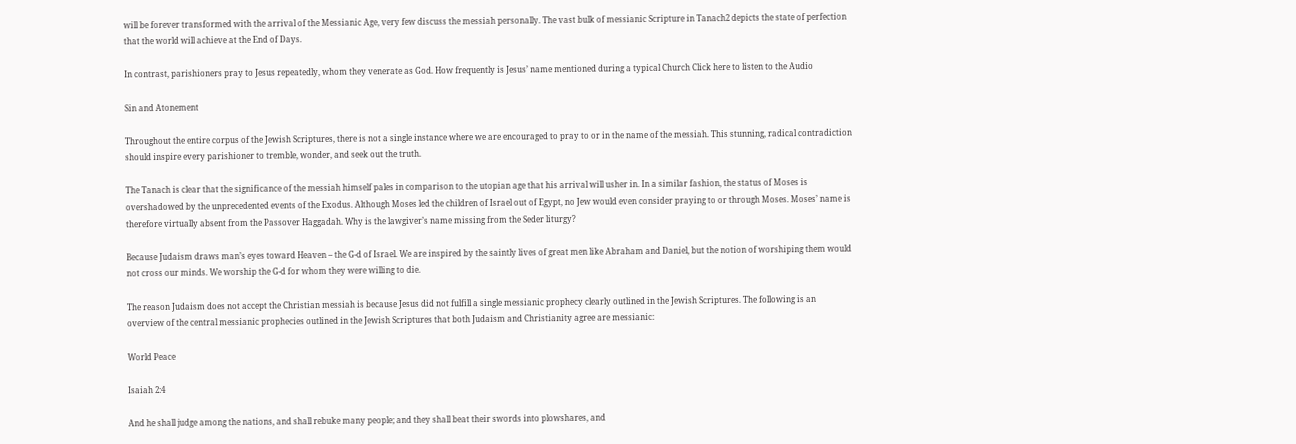will be forever transformed with the arrival of the Messianic Age, very few discuss the messiah personally. The vast bulk of messianic Scripture in Tanach2 depicts the state of perfection that the world will achieve at the End of Days.

In contrast, parishioners pray to Jesus repeatedly, whom they venerate as God. How frequently is Jesus’ name mentioned during a typical Church Click here to listen to the Audio

Sin and Atonement

Throughout the entire corpus of the Jewish Scriptures, there is not a single instance where we are encouraged to pray to or in the name of the messiah. This stunning, radical contradiction should inspire every parishioner to tremble, wonder, and seek out the truth.

The Tanach is clear that the significance of the messiah himself pales in comparison to the utopian age that his arrival will usher in. In a similar fashion, the status of Moses is overshadowed by the unprecedented events of the Exodus. Although Moses led the children of Israel out of Egypt, no Jew would even consider praying to or through Moses. Moses’ name is therefore virtually absent from the Passover Haggadah. Why is the lawgiver’s name missing from the Seder liturgy?

Because Judaism draws man’s eyes toward Heaven – the G-d of Israel. We are inspired by the saintly lives of great men like Abraham and Daniel, but the notion of worshiping them would not cross our minds. We worship the G-d for whom they were willing to die.

The reason Judaism does not accept the Christian messiah is because Jesus did not fulfill a single messianic prophecy clearly outlined in the Jewish Scriptures. The following is an overview of the central messianic prophecies outlined in the Jewish Scriptures that both Judaism and Christianity agree are messianic:

World Peace

Isaiah 2:4

And he shall judge among the nations, and shall rebuke many people; and they shall beat their swords into plowshares, and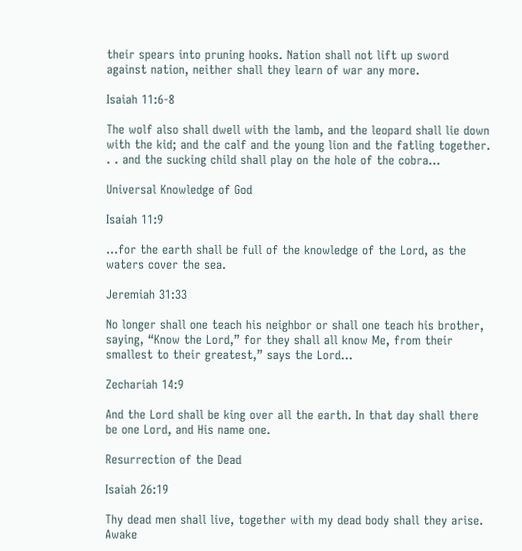their spears into pruning hooks. Nation shall not lift up sword against nation, neither shall they learn of war any more.

Isaiah 11:6-8

The wolf also shall dwell with the lamb, and the leopard shall lie down with the kid; and the calf and the young lion and the fatling together. . . and the sucking child shall play on the hole of the cobra…

Universal Knowledge of God

Isaiah 11:9

…for the earth shall be full of the knowledge of the Lord, as the waters cover the sea.

Jeremiah 31:33

No longer shall one teach his neighbor or shall one teach his brother, saying, “Know the Lord,” for they shall all know Me, from their smallest to their greatest,” says the Lord…

Zechariah 14:9

And the Lord shall be king over all the earth. In that day shall there be one Lord, and His name one.

Resurrection of the Dead

Isaiah 26:19

Thy dead men shall live, together with my dead body shall they arise. Awake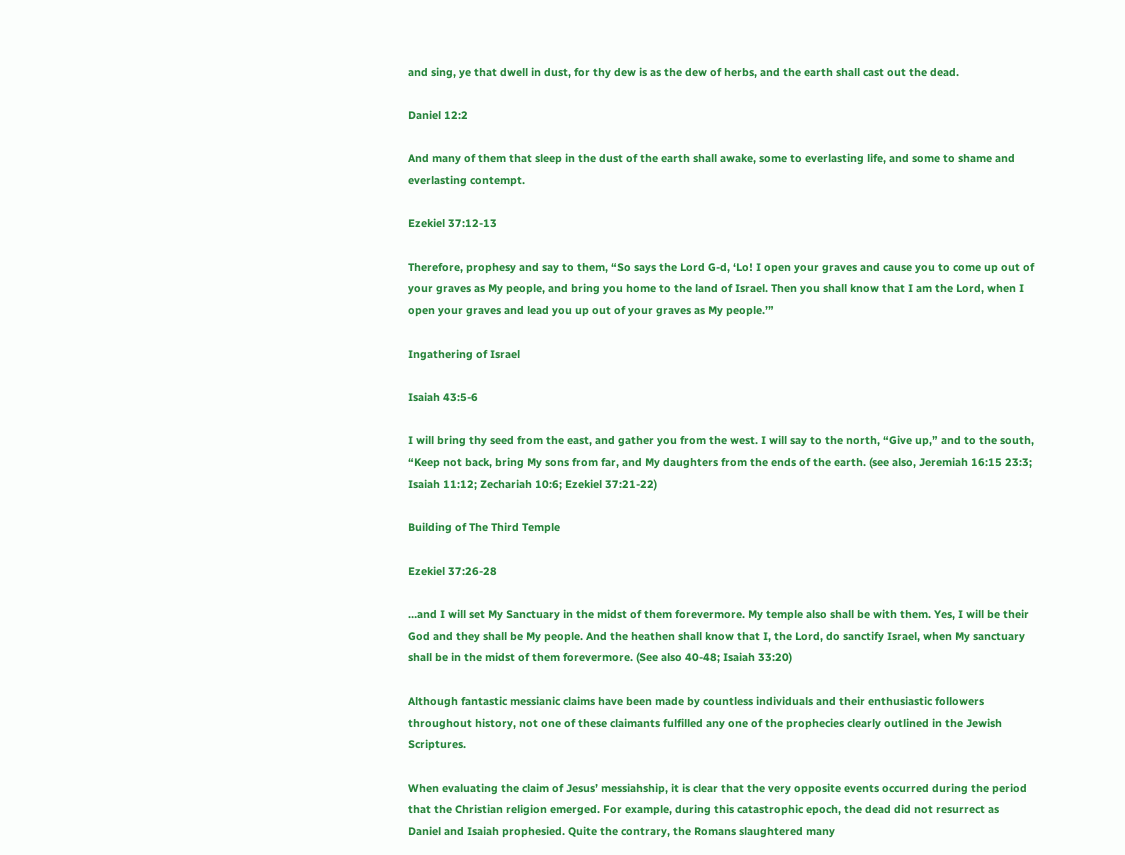and sing, ye that dwell in dust, for thy dew is as the dew of herbs, and the earth shall cast out the dead.

Daniel 12:2

And many of them that sleep in the dust of the earth shall awake, some to everlasting life, and some to shame and everlasting contempt.

Ezekiel 37:12-13

Therefore, prophesy and say to them, “So says the Lord G-d, ‘Lo! I open your graves and cause you to come up out of your graves as My people, and bring you home to the land of Israel. Then you shall know that I am the Lord, when I open your graves and lead you up out of your graves as My people.’”

Ingathering of Israel

Isaiah 43:5-6

I will bring thy seed from the east, and gather you from the west. I will say to the north, “Give up,” and to the south, “Keep not back, bring My sons from far, and My daughters from the ends of the earth. (see also, Jeremiah 16:15 23:3; Isaiah 11:12; Zechariah 10:6; Ezekiel 37:21-22)

Building of The Third Temple

Ezekiel 37:26-28

…and I will set My Sanctuary in the midst of them forevermore. My temple also shall be with them. Yes, I will be their God and they shall be My people. And the heathen shall know that I, the Lord, do sanctify Israel, when My sanctuary shall be in the midst of them forevermore. (See also 40-48; Isaiah 33:20)

Although fantastic messianic claims have been made by countless individuals and their enthusiastic followers throughout history, not one of these claimants fulfilled any one of the prophecies clearly outlined in the Jewish Scriptures.

When evaluating the claim of Jesus’ messiahship, it is clear that the very opposite events occurred during the period that the Christian religion emerged. For example, during this catastrophic epoch, the dead did not resurrect as Daniel and Isaiah prophesied. Quite the contrary, the Romans slaughtered many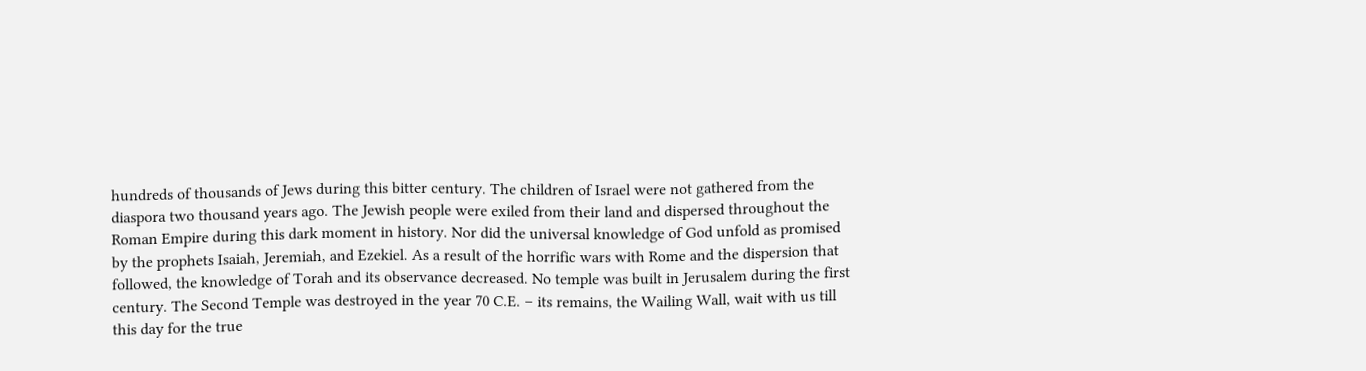hundreds of thousands of Jews during this bitter century. The children of Israel were not gathered from the diaspora two thousand years ago. The Jewish people were exiled from their land and dispersed throughout the Roman Empire during this dark moment in history. Nor did the universal knowledge of God unfold as promised by the prophets Isaiah, Jeremiah, and Ezekiel. As a result of the horrific wars with Rome and the dispersion that followed, the knowledge of Torah and its observance decreased. No temple was built in Jerusalem during the first century. The Second Temple was destroyed in the year 70 C.E. – its remains, the Wailing Wall, wait with us till this day for the true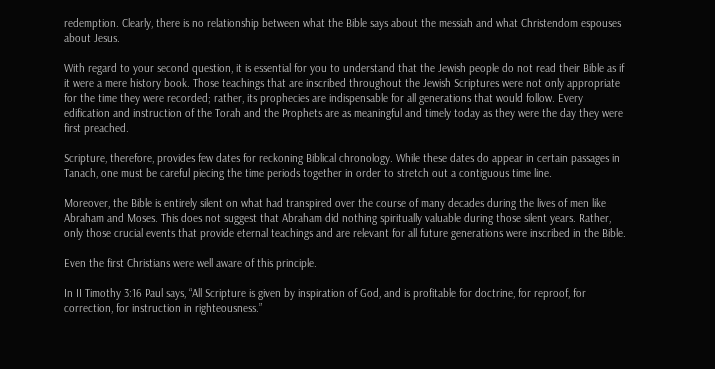redemption. Clearly, there is no relationship between what the Bible says about the messiah and what Christendom espouses about Jesus.

With regard to your second question, it is essential for you to understand that the Jewish people do not read their Bible as if it were a mere history book. Those teachings that are inscribed throughout the Jewish Scriptures were not only appropriate for the time they were recorded; rather, its prophecies are indispensable for all generations that would follow. Every edification and instruction of the Torah and the Prophets are as meaningful and timely today as they were the day they were first preached.

Scripture, therefore, provides few dates for reckoning Biblical chronology. While these dates do appear in certain passages in Tanach, one must be careful piecing the time periods together in order to stretch out a contiguous time line.

Moreover, the Bible is entirely silent on what had transpired over the course of many decades during the lives of men like Abraham and Moses. This does not suggest that Abraham did nothing spiritually valuable during those silent years. Rather, only those crucial events that provide eternal teachings and are relevant for all future generations were inscribed in the Bible.

Even the first Christians were well aware of this principle.

In II Timothy 3:16 Paul says, “All Scripture is given by inspiration of God, and is profitable for doctrine, for reproof, for correction, for instruction in righteousness.”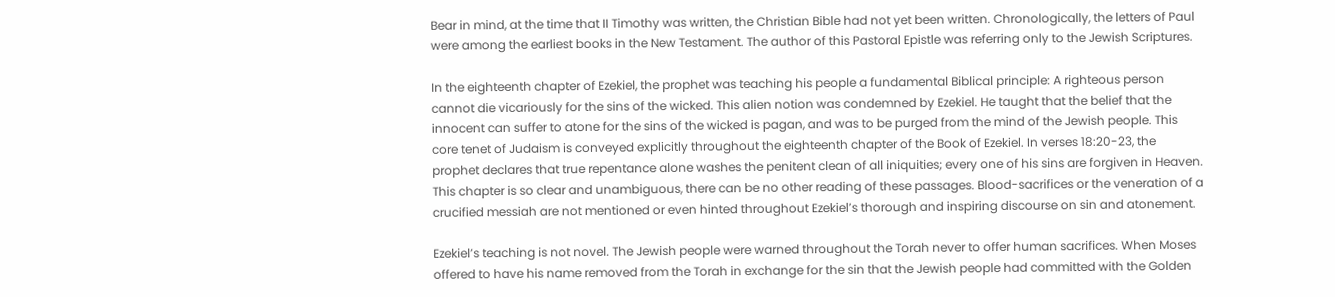Bear in mind, at the time that II Timothy was written, the Christian Bible had not yet been written. Chronologically, the letters of Paul were among the earliest books in the New Testament. The author of this Pastoral Epistle was referring only to the Jewish Scriptures.

In the eighteenth chapter of Ezekiel, the prophet was teaching his people a fundamental Biblical principle: A righteous person cannot die vicariously for the sins of the wicked. This alien notion was condemned by Ezekiel. He taught that the belief that the innocent can suffer to atone for the sins of the wicked is pagan, and was to be purged from the mind of the Jewish people. This core tenet of Judaism is conveyed explicitly throughout the eighteenth chapter of the Book of Ezekiel. In verses 18:20-23, the prophet declares that true repentance alone washes the penitent clean of all iniquities; every one of his sins are forgiven in Heaven. This chapter is so clear and unambiguous, there can be no other reading of these passages. Blood-sacrifices or the veneration of a crucified messiah are not mentioned or even hinted throughout Ezekiel’s thorough and inspiring discourse on sin and atonement.

Ezekiel’s teaching is not novel. The Jewish people were warned throughout the Torah never to offer human sacrifices. When Moses offered to have his name removed from the Torah in exchange for the sin that the Jewish people had committed with the Golden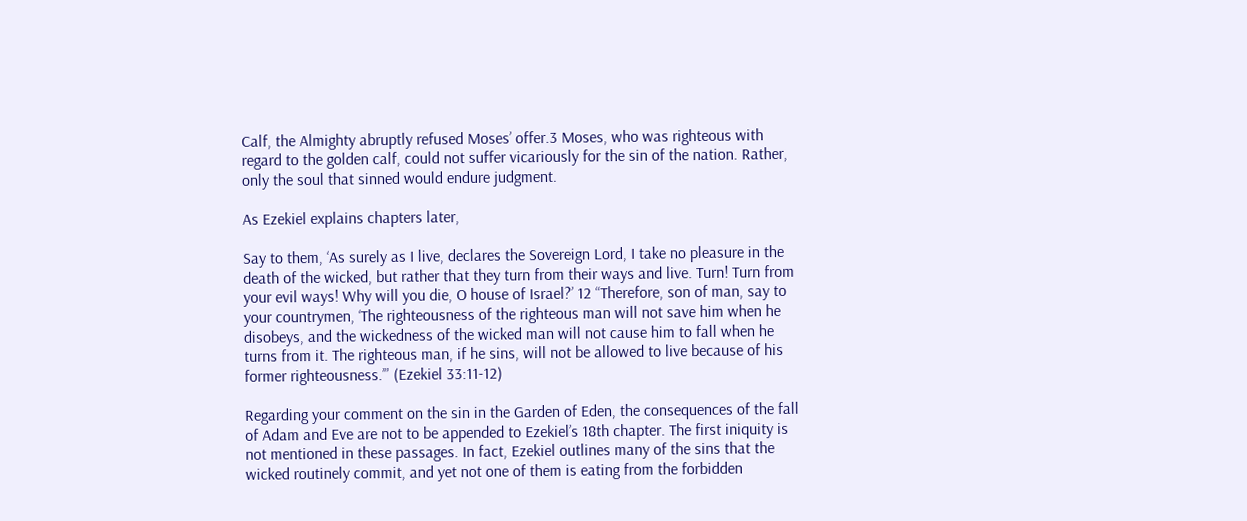Calf, the Almighty abruptly refused Moses’ offer.3 Moses, who was righteous with regard to the golden calf, could not suffer vicariously for the sin of the nation. Rather, only the soul that sinned would endure judgment.

As Ezekiel explains chapters later,

Say to them, ‘As surely as I live, declares the Sovereign Lord, I take no pleasure in the death of the wicked, but rather that they turn from their ways and live. Turn! Turn from your evil ways! Why will you die, O house of Israel?’ 12 “Therefore, son of man, say to your countrymen, ‘The righteousness of the righteous man will not save him when he disobeys, and the wickedness of the wicked man will not cause him to fall when he turns from it. The righteous man, if he sins, will not be allowed to live because of his former righteousness.’” (Ezekiel 33:11-12)

Regarding your comment on the sin in the Garden of Eden, the consequences of the fall of Adam and Eve are not to be appended to Ezekiel’s 18th chapter. The first iniquity is not mentioned in these passages. In fact, Ezekiel outlines many of the sins that the wicked routinely commit, and yet not one of them is eating from the forbidden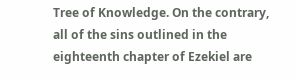Tree of Knowledge. On the contrary, all of the sins outlined in the eighteenth chapter of Ezekiel are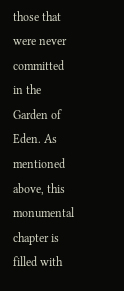those that were never committed in the Garden of Eden. As mentioned above, this monumental chapter is filled with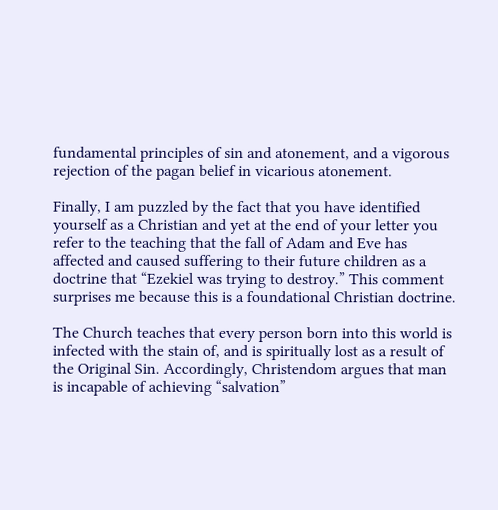fundamental principles of sin and atonement, and a vigorous rejection of the pagan belief in vicarious atonement.

Finally, I am puzzled by the fact that you have identified yourself as a Christian and yet at the end of your letter you refer to the teaching that the fall of Adam and Eve has affected and caused suffering to their future children as a doctrine that “Ezekiel was trying to destroy.” This comment surprises me because this is a foundational Christian doctrine.

The Church teaches that every person born into this world is infected with the stain of, and is spiritually lost as a result of the Original Sin. Accordingly, Christendom argues that man is incapable of achieving “salvation”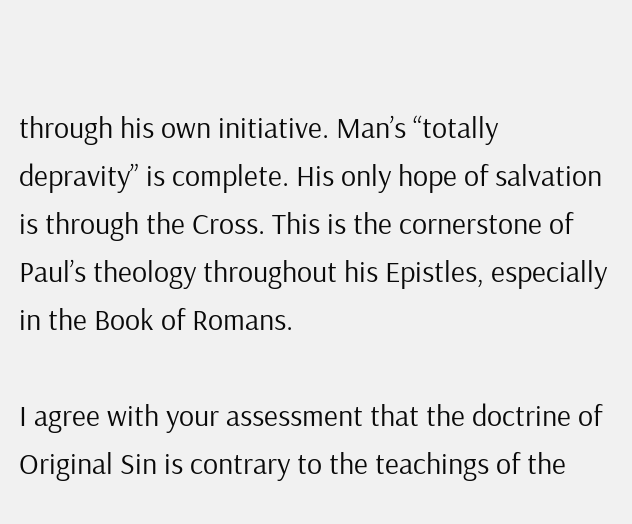through his own initiative. Man’s “totally depravity” is complete. His only hope of salvation is through the Cross. This is the cornerstone of Paul’s theology throughout his Epistles, especially in the Book of Romans.

I agree with your assessment that the doctrine of Original Sin is contrary to the teachings of the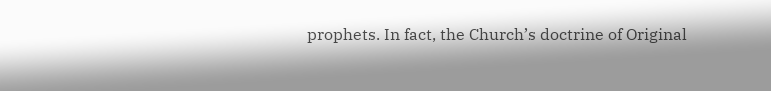prophets. In fact, the Church’s doctrine of Original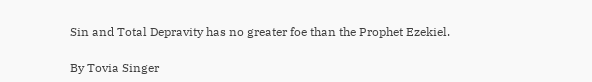Sin and Total Depravity has no greater foe than the Prophet Ezekiel.

By Tovia Singer